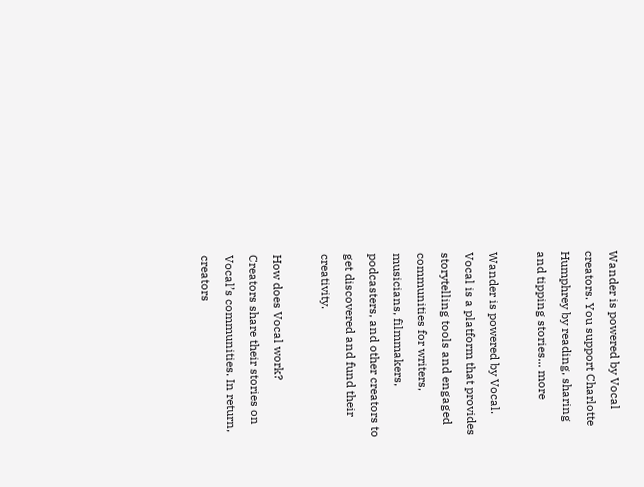Wander is powered by Vocal creators. You support Charlotte Humphrey by reading, sharing and tipping stories... more

Wander is powered by Vocal.
Vocal is a platform that provides storytelling tools and engaged communities for writers, musicians, filmmakers, podcasters, and other creators to get discovered and fund their creativity.

How does Vocal work?
Creators share their stories on Vocal’s communities. In return, creators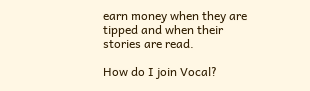earn money when they are tipped and when their stories are read.

How do I join Vocal?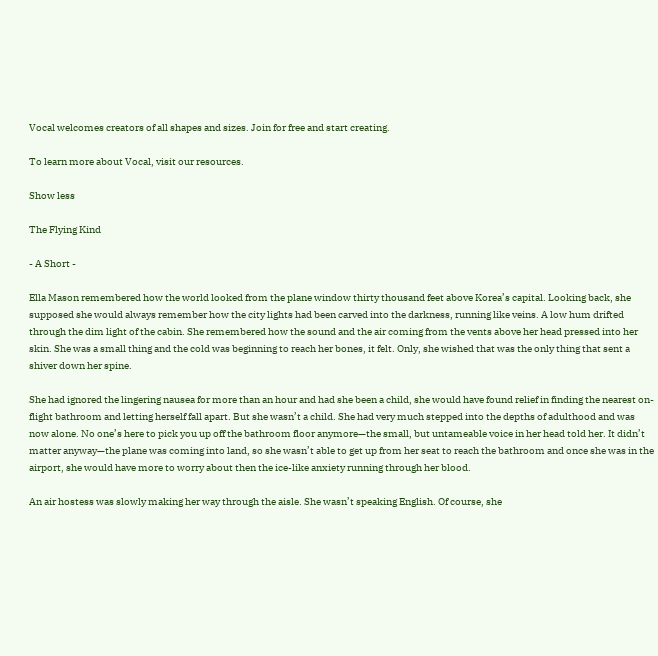Vocal welcomes creators of all shapes and sizes. Join for free and start creating.

To learn more about Vocal, visit our resources.

Show less

The Flying Kind

- A Short -

Ella Mason remembered how the world looked from the plane window thirty thousand feet above Korea’s capital. Looking back, she supposed she would always remember how the city lights had been carved into the darkness, running like veins. A low hum drifted through the dim light of the cabin. She remembered how the sound and the air coming from the vents above her head pressed into her skin. She was a small thing and the cold was beginning to reach her bones, it felt. Only, she wished that was the only thing that sent a shiver down her spine.

She had ignored the lingering nausea for more than an hour and had she been a child, she would have found relief in finding the nearest on-flight bathroom and letting herself fall apart. But she wasn’t a child. She had very much stepped into the depths of adulthood and was now alone. No one’s here to pick you up off the bathroom floor anymore—the small, but untameable voice in her head told her. It didn’t matter anyway—the plane was coming into land, so she wasn’t able to get up from her seat to reach the bathroom and once she was in the airport, she would have more to worry about then the ice-like anxiety running through her blood.

An air hostess was slowly making her way through the aisle. She wasn’t speaking English. Of course, she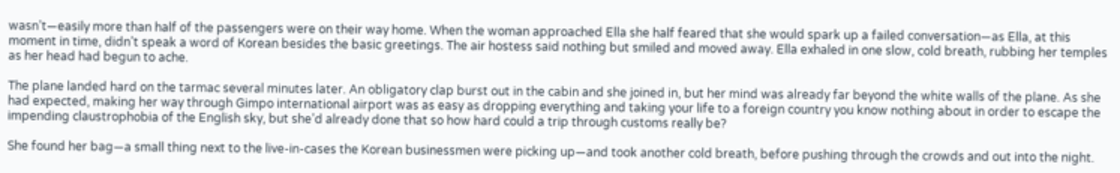wasn’t—easily more than half of the passengers were on their way home. When the woman approached Ella she half feared that she would spark up a failed conversation—as Ella, at this moment in time, didn’t speak a word of Korean besides the basic greetings. The air hostess said nothing but smiled and moved away. Ella exhaled in one slow, cold breath, rubbing her temples as her head had begun to ache.

The plane landed hard on the tarmac several minutes later. An obligatory clap burst out in the cabin and she joined in, but her mind was already far beyond the white walls of the plane. As she had expected, making her way through Gimpo international airport was as easy as dropping everything and taking your life to a foreign country you know nothing about in order to escape the impending claustrophobia of the English sky, but she’d already done that so how hard could a trip through customs really be?

She found her bag—a small thing next to the live-in-cases the Korean businessmen were picking up—and took another cold breath, before pushing through the crowds and out into the night.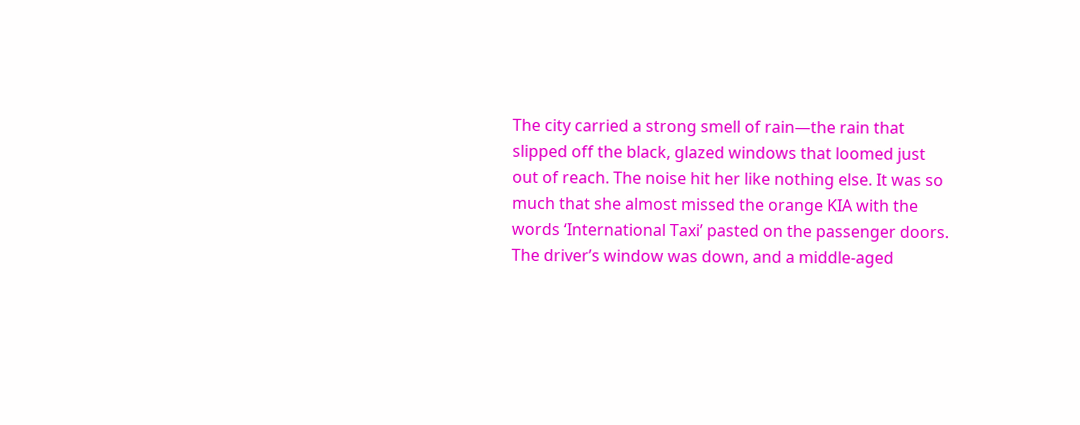The city carried a strong smell of rain—the rain that slipped off the black, glazed windows that loomed just out of reach. The noise hit her like nothing else. It was so much that she almost missed the orange KIA with the words ‘International Taxi’ pasted on the passenger doors. The driver’s window was down, and a middle-aged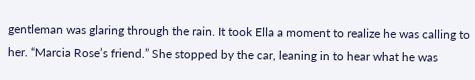gentleman was glaring through the rain. It took Ella a moment to realize he was calling to her. “Marcia Rose’s friend.” She stopped by the car, leaning in to hear what he was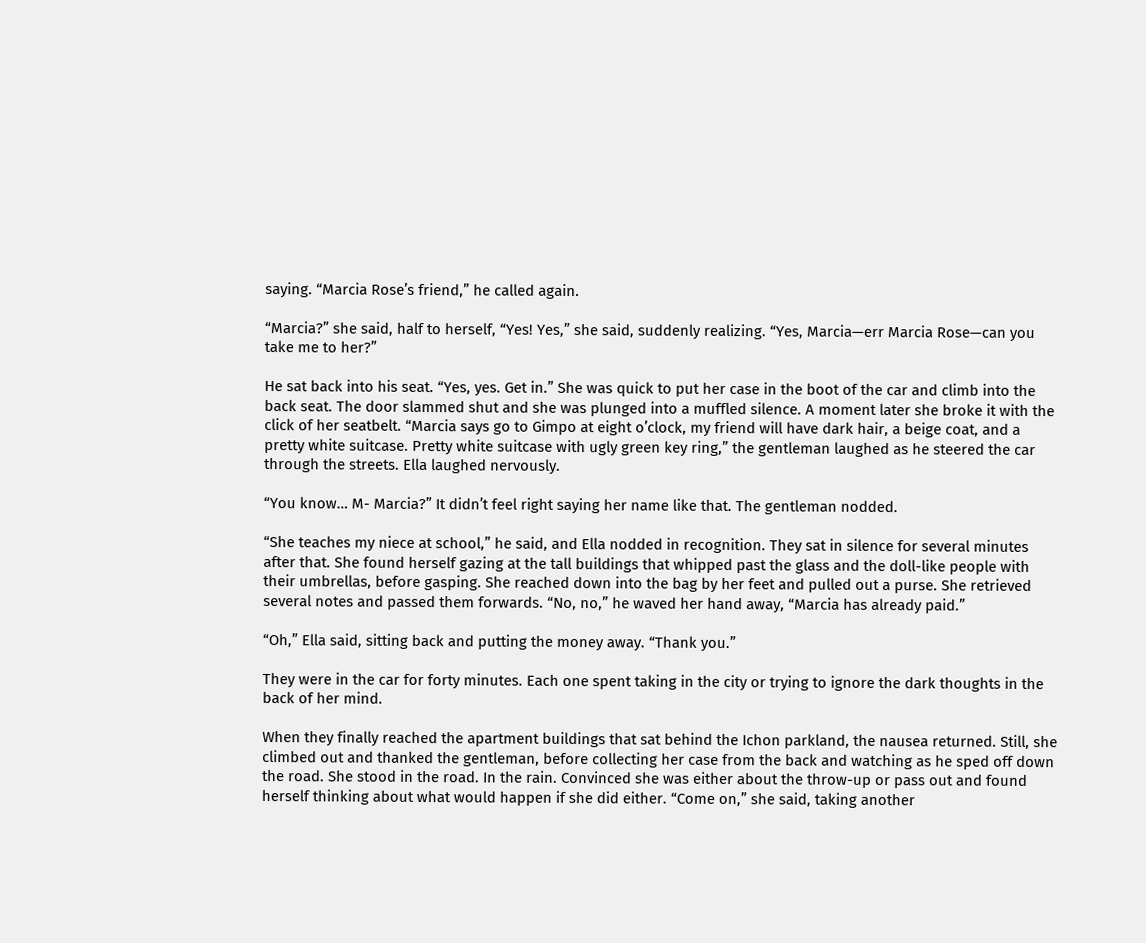saying. “Marcia Rose’s friend,” he called again.

“Marcia?” she said, half to herself, “Yes! Yes,” she said, suddenly realizing. “Yes, Marcia—err Marcia Rose—can you take me to her?”

He sat back into his seat. “Yes, yes. Get in.” She was quick to put her case in the boot of the car and climb into the back seat. The door slammed shut and she was plunged into a muffled silence. A moment later she broke it with the click of her seatbelt. “Marcia says go to Gimpo at eight o’clock, my friend will have dark hair, a beige coat, and a pretty white suitcase. Pretty white suitcase with ugly green key ring,” the gentleman laughed as he steered the car through the streets. Ella laughed nervously.

“You know… M- Marcia?” It didn’t feel right saying her name like that. The gentleman nodded.

“She teaches my niece at school,” he said, and Ella nodded in recognition. They sat in silence for several minutes after that. She found herself gazing at the tall buildings that whipped past the glass and the doll-like people with their umbrellas, before gasping. She reached down into the bag by her feet and pulled out a purse. She retrieved several notes and passed them forwards. “No, no,” he waved her hand away, “Marcia has already paid.”

“Oh,” Ella said, sitting back and putting the money away. “Thank you.”

They were in the car for forty minutes. Each one spent taking in the city or trying to ignore the dark thoughts in the back of her mind.

When they finally reached the apartment buildings that sat behind the Ichon parkland, the nausea returned. Still, she climbed out and thanked the gentleman, before collecting her case from the back and watching as he sped off down the road. She stood in the road. In the rain. Convinced she was either about the throw-up or pass out and found herself thinking about what would happen if she did either. “Come on,” she said, taking another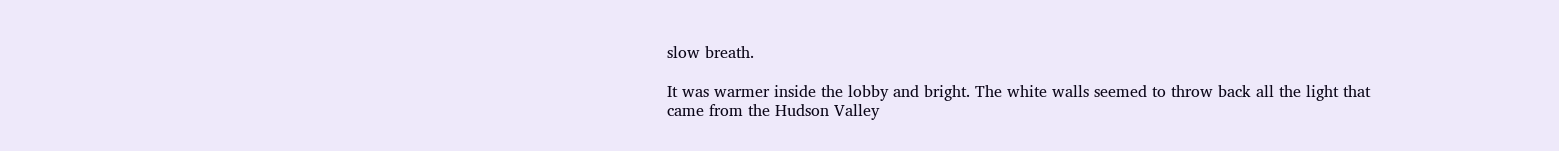slow breath.

It was warmer inside the lobby and bright. The white walls seemed to throw back all the light that came from the Hudson Valley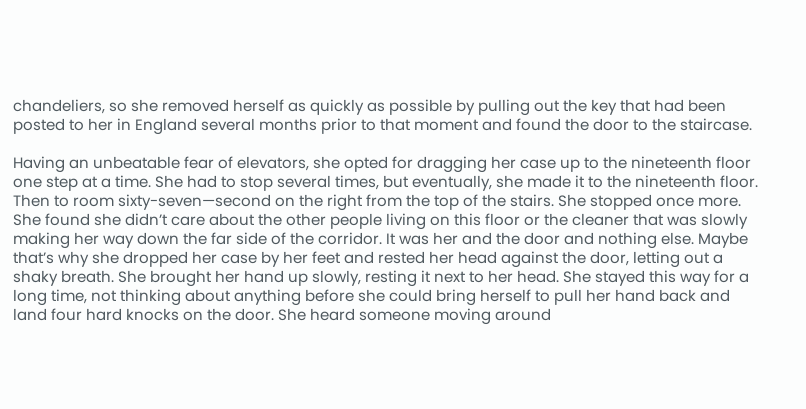chandeliers, so she removed herself as quickly as possible by pulling out the key that had been posted to her in England several months prior to that moment and found the door to the staircase.

Having an unbeatable fear of elevators, she opted for dragging her case up to the nineteenth floor one step at a time. She had to stop several times, but eventually, she made it to the nineteenth floor. Then to room sixty-seven—second on the right from the top of the stairs. She stopped once more. She found she didn’t care about the other people living on this floor or the cleaner that was slowly making her way down the far side of the corridor. It was her and the door and nothing else. Maybe that’s why she dropped her case by her feet and rested her head against the door, letting out a shaky breath. She brought her hand up slowly, resting it next to her head. She stayed this way for a long time, not thinking about anything before she could bring herself to pull her hand back and land four hard knocks on the door. She heard someone moving around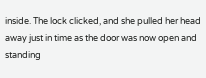inside. The lock clicked, and she pulled her head away just in time as the door was now open and standing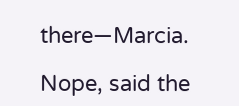there—Marcia.

Nope, said the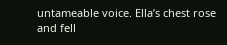untameable voice. Ella’s chest rose and fell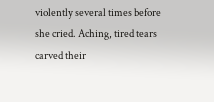violently several times before she cried. Aching, tired tears carved their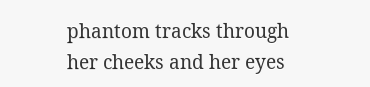phantom tracks through her cheeks and her eyes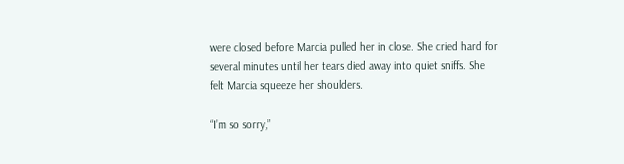were closed before Marcia pulled her in close. She cried hard for several minutes until her tears died away into quiet sniffs. She felt Marcia squeeze her shoulders.

“I’m so sorry,”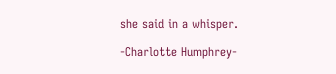she said in a whisper.

-Charlotte Humphrey-